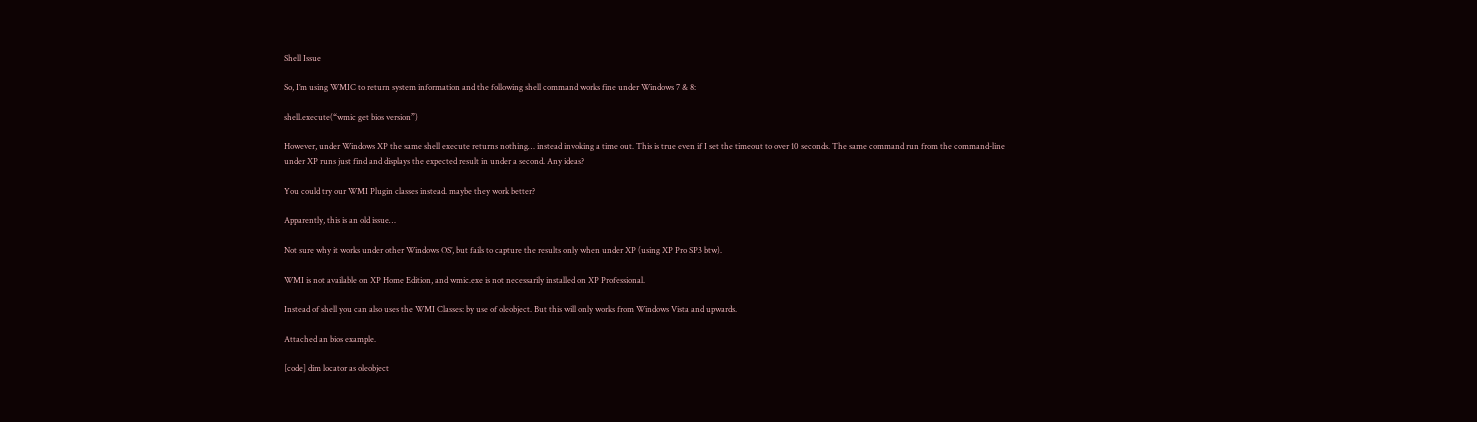Shell Issue

So, I’m using WMIC to return system information and the following shell command works fine under Windows 7 & 8:

shell.execute(“wmic get bios version”)

However, under Windows XP the same shell execute returns nothing… instead invoking a time out. This is true even if I set the timeout to over 10 seconds. The same command run from the command-line under XP runs just find and displays the expected result in under a second. Any ideas?

You could try our WMI Plugin classes instead. maybe they work better?

Apparently, this is an old issue…

Not sure why it works under other Windows OS’, but fails to capture the results only when under XP (using XP Pro SP3 btw).

WMI is not available on XP Home Edition, and wmic.exe is not necessarily installed on XP Professional.

Instead of shell you can also uses the WMI Classes: by use of oleobject. But this will only works from Windows Vista and upwards.

Attached an bios example.

[code] dim locator as oleobject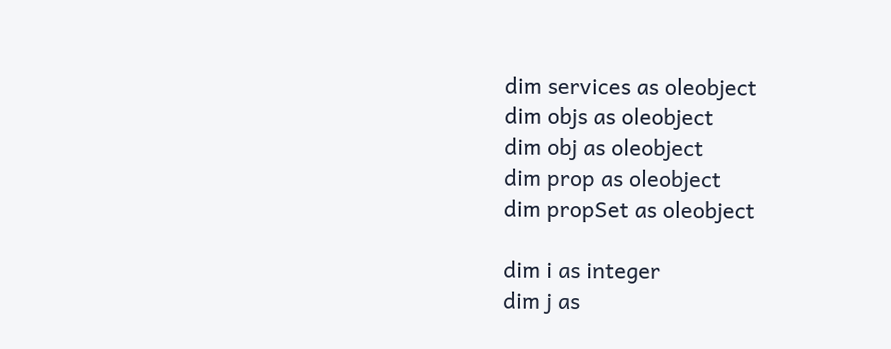dim services as oleobject
dim objs as oleobject
dim obj as oleobject
dim prop as oleobject
dim propSet as oleobject

dim i as integer
dim j as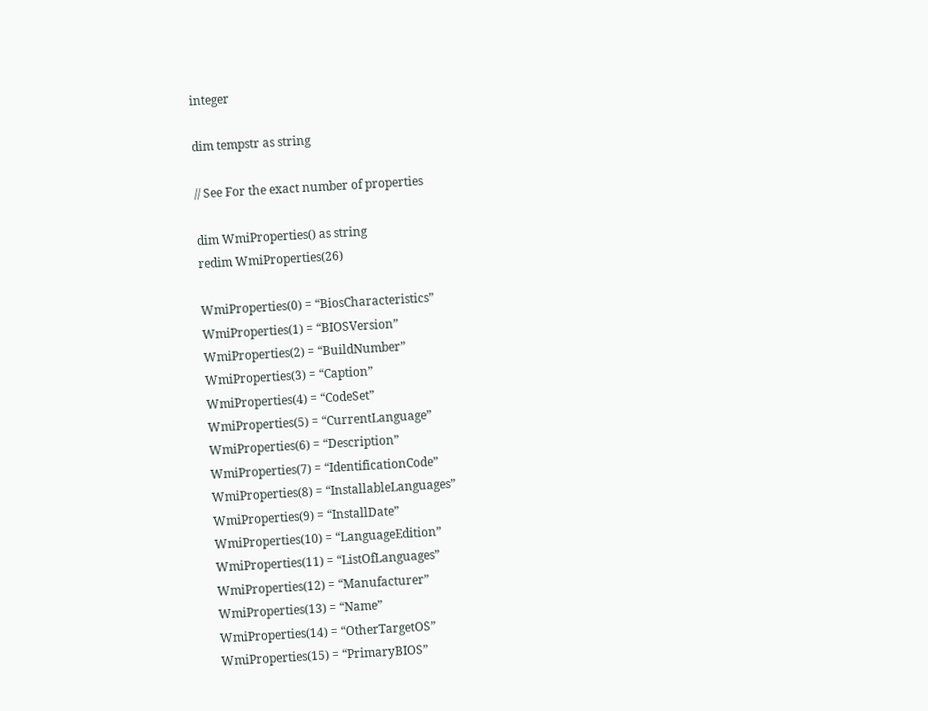integer

dim tempstr as string

// See For the exact number of properties

dim WmiProperties() as string
redim WmiProperties(26)

WmiProperties(0) = “BiosCharacteristics”
WmiProperties(1) = “BIOSVersion”
WmiProperties(2) = “BuildNumber”
WmiProperties(3) = “Caption”
WmiProperties(4) = “CodeSet”
WmiProperties(5) = “CurrentLanguage”
WmiProperties(6) = “Description”
WmiProperties(7) = “IdentificationCode”
WmiProperties(8) = “InstallableLanguages”
WmiProperties(9) = “InstallDate”
WmiProperties(10) = “LanguageEdition”
WmiProperties(11) = “ListOfLanguages”
WmiProperties(12) = “Manufacturer”
WmiProperties(13) = “Name”
WmiProperties(14) = “OtherTargetOS”
WmiProperties(15) = “PrimaryBIOS”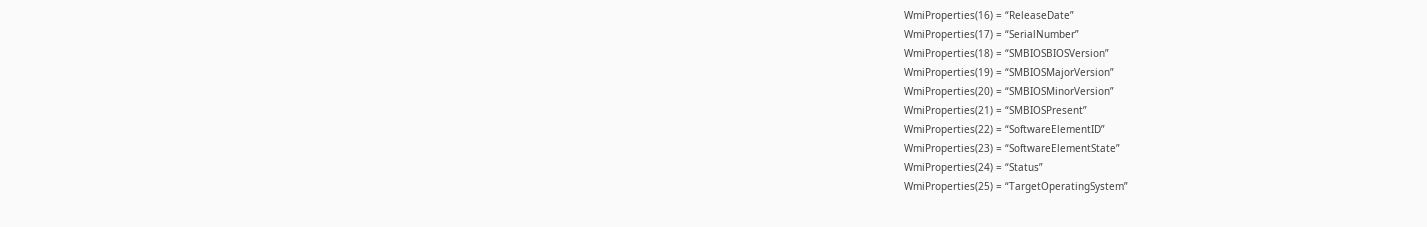WmiProperties(16) = “ReleaseDate”
WmiProperties(17) = “SerialNumber”
WmiProperties(18) = “SMBIOSBIOSVersion”
WmiProperties(19) = “SMBIOSMajorVersion”
WmiProperties(20) = “SMBIOSMinorVersion”
WmiProperties(21) = “SMBIOSPresent”
WmiProperties(22) = “SoftwareElementID”
WmiProperties(23) = “SoftwareElementState”
WmiProperties(24) = “Status”
WmiProperties(25) = “TargetOperatingSystem”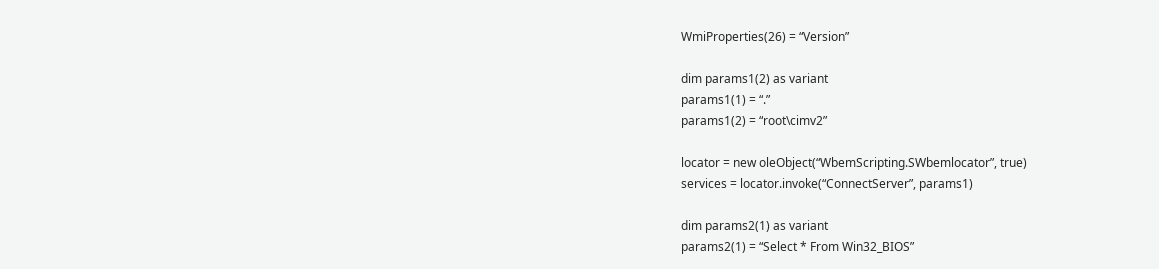WmiProperties(26) = “Version”

dim params1(2) as variant
params1(1) = “.”
params1(2) = “root\cimv2”

locator = new oleObject(“WbemScripting.SWbemlocator”, true)
services = locator.invoke(“ConnectServer”, params1)

dim params2(1) as variant
params2(1) = “Select * From Win32_BIOS”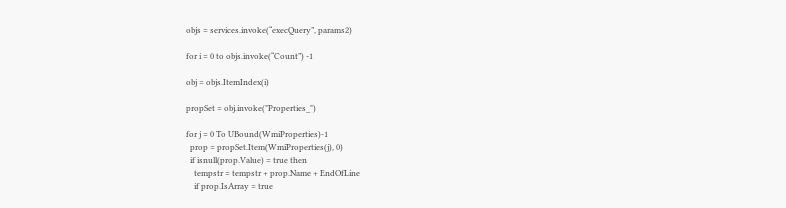objs = services.invoke(“execQuery”, params2)

for i = 0 to objs.invoke(“Count”) -1

obj = objs.ItemIndex(i)

propSet = obj.invoke("Properties_")

for j = 0 To UBound(WmiProperties)-1
  prop = propSet.Item(WmiProperties(j), 0)
  if isnull(prop.Value) = true then
    tempstr = tempstr + prop.Name + EndOfLine
    if prop.IsArray = true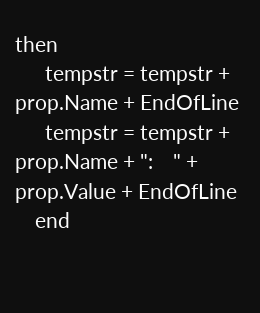then
      tempstr = tempstr + prop.Name + EndOfLine
      tempstr = tempstr + prop.Name + ":    " + prop.Value + EndOfLine
    end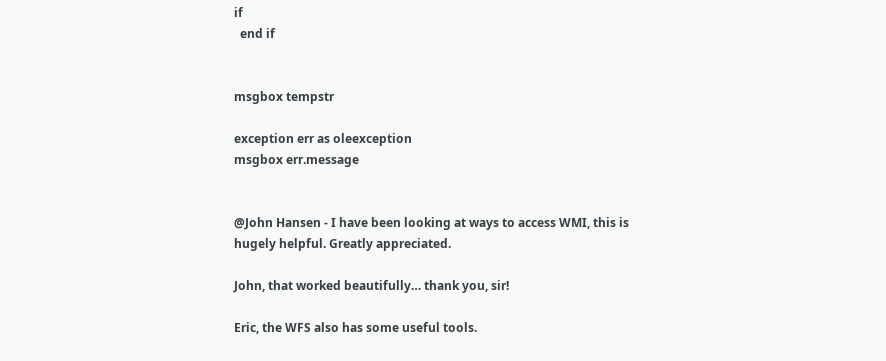if
  end if


msgbox tempstr

exception err as oleexception
msgbox err.message


@John Hansen - I have been looking at ways to access WMI, this is hugely helpful. Greatly appreciated.

John, that worked beautifully… thank you, sir!

Eric, the WFS also has some useful tools.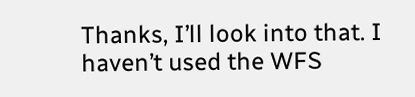Thanks, I’ll look into that. I haven’t used the WFS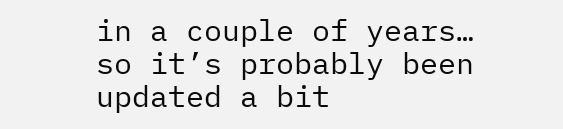in a couple of years… so it’s probably been updated a bit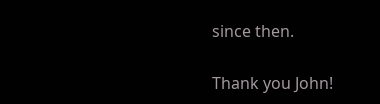since then.

Thank you John!